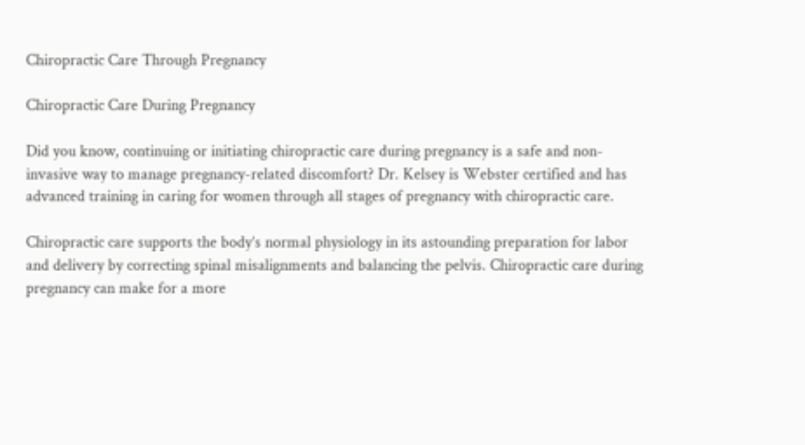Chiropractic Care Through Pregnancy

Chiropractic Care During Pregnancy

Did you know, continuing or initiating chiropractic care during pregnancy is a safe and non-invasive way to manage pregnancy-related discomfort? Dr. Kelsey is Webster certified and has advanced training in caring for women through all stages of pregnancy with chiropractic care.

Chiropractic care supports the body’s normal physiology in its astounding preparation for labor and delivery by correcting spinal misalignments and balancing the pelvis. Chiropractic care during pregnancy can make for a more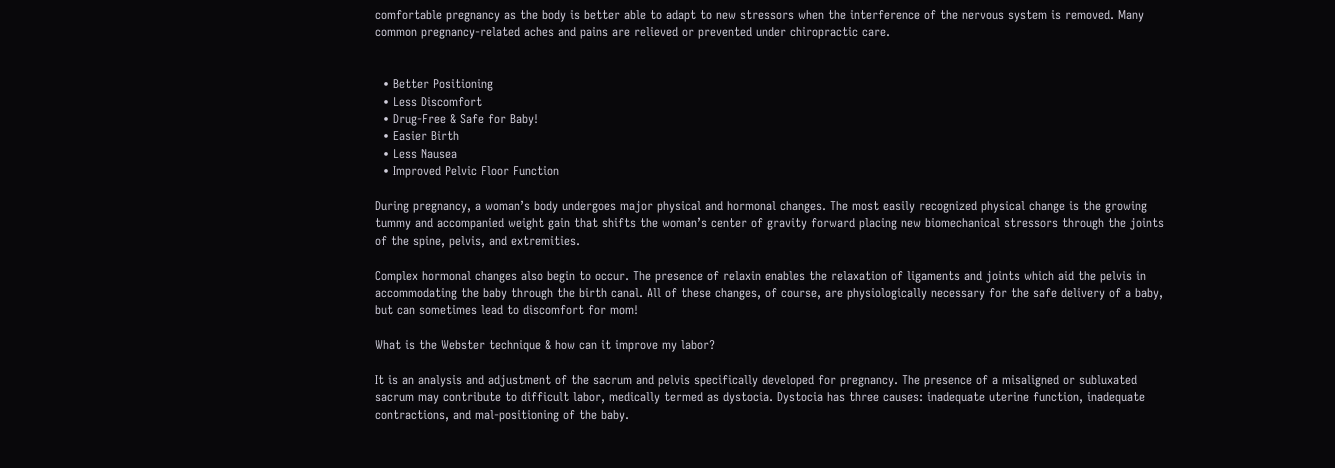comfortable pregnancy as the body is better able to adapt to new stressors when the interference of the nervous system is removed. Many common pregnancy-related aches and pains are relieved or prevented under chiropractic care.


  • Better Positioning
  • Less Discomfort
  • Drug-Free & Safe for Baby!
  • Easier Birth
  • Less Nausea
  • Improved Pelvic Floor Function

During pregnancy, a woman’s body undergoes major physical and hormonal changes. The most easily recognized physical change is the growing tummy and accompanied weight gain that shifts the woman’s center of gravity forward placing new biomechanical stressors through the joints of the spine, pelvis, and extremities.

Complex hormonal changes also begin to occur. The presence of relaxin enables the relaxation of ligaments and joints which aid the pelvis in accommodating the baby through the birth canal. All of these changes, of course, are physiologically necessary for the safe delivery of a baby, but can sometimes lead to discomfort for mom!

What is the Webster technique & how can it improve my labor?

It is an analysis and adjustment of the sacrum and pelvis specifically developed for pregnancy. The presence of a misaligned or subluxated sacrum may contribute to difficult labor, medically termed as dystocia. Dystocia has three causes: inadequate uterine function, inadequate contractions, and mal-positioning of the baby.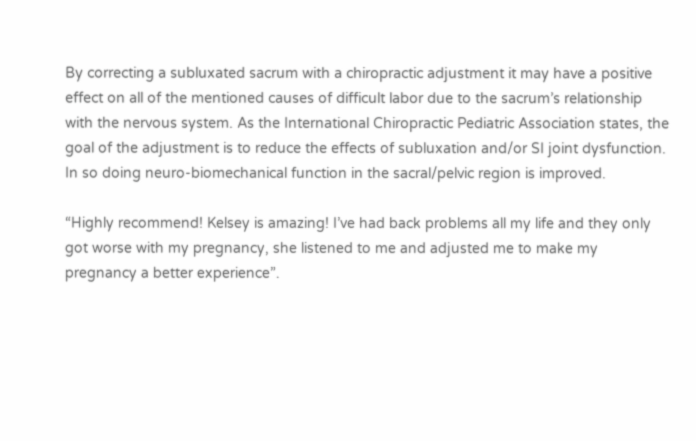By correcting a subluxated sacrum with a chiropractic adjustment it may have a positive effect on all of the mentioned causes of difficult labor due to the sacrum’s relationship with the nervous system. As the International Chiropractic Pediatric Association states, the goal of the adjustment is to reduce the effects of subluxation and/or SI joint dysfunction. In so doing neuro-biomechanical function in the sacral/pelvic region is improved.

“Highly recommend! Kelsey is amazing! I’ve had back problems all my life and they only got worse with my pregnancy, she listened to me and adjusted me to make my pregnancy a better experience”.